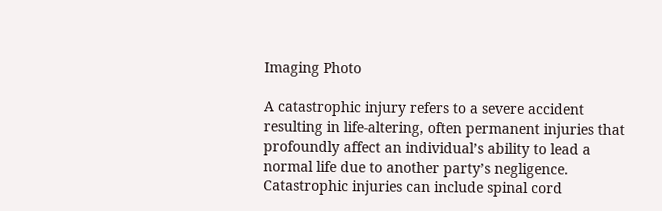Imaging Photo

A catastrophic injury refers to a severe accident resulting in life-altering, often permanent injuries that profoundly affect an individual’s ability to lead a normal life due to another party’s negligence. Catastrophic injuries can include spinal cord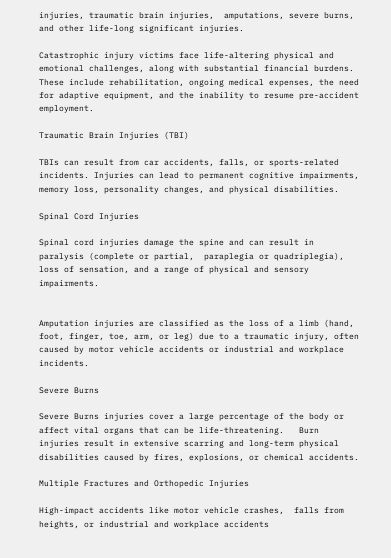injuries, traumatic brain injuries,  amputations, severe burns,  and other life-long significant injuries.

Catastrophic injury victims face life-altering physical and emotional challenges, along with substantial financial burdens. These include rehabilitation, ongoing medical expenses, the need for adaptive equipment, and the inability to resume pre-accident employment.

Traumatic Brain Injuries (TBI)

TBIs can result from car accidents, falls, or sports-related incidents. Injuries can lead to permanent cognitive impairments, memory loss, personality changes, and physical disabilities.

Spinal Cord Injuries

Spinal cord injuries damage the spine and can result in paralysis (complete or partial,  paraplegia or quadriplegia), loss of sensation, and a range of physical and sensory impairments.


Amputation injuries are classified as the loss of a limb (hand, foot, finger, toe, arm, or leg) due to a traumatic injury, often caused by motor vehicle accidents or industrial and workplace incidents.

Severe Burns

Severe Burns injuries cover a large percentage of the body or affect vital organs that can be life-threatening.   Burn injuries result in extensive scarring and long-term physical disabilities caused by fires, explosions, or chemical accidents.

Multiple Fractures and Orthopedic Injuries

High-impact accidents like motor vehicle crashes,  falls from heights, or industrial and workplace accidents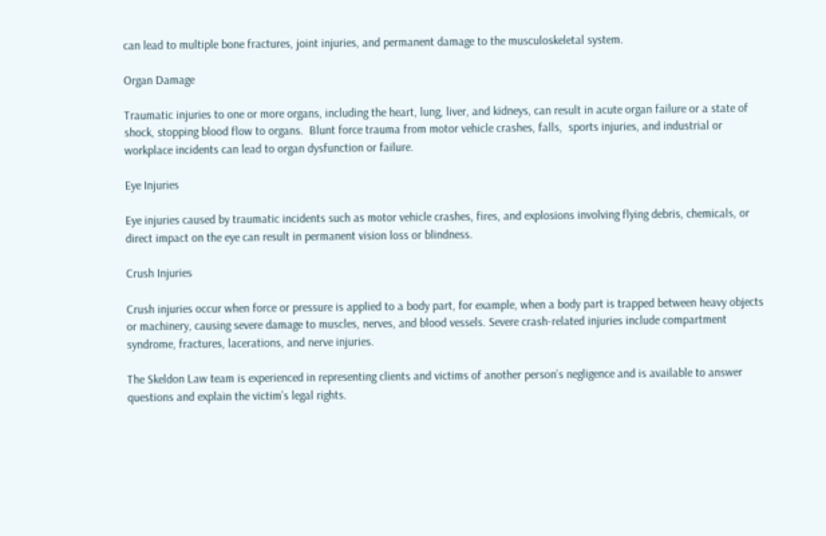can lead to multiple bone fractures, joint injuries, and permanent damage to the musculoskeletal system.

Organ Damage

Traumatic injuries to one or more organs, including the heart, lung, liver, and kidneys, can result in acute organ failure or a state of shock, stopping blood flow to organs.  Blunt force trauma from motor vehicle crashes, falls,  sports injuries, and industrial or workplace incidents can lead to organ dysfunction or failure.

Eye Injuries

Eye injuries caused by traumatic incidents such as motor vehicle crashes, fires, and explosions involving flying debris, chemicals, or direct impact on the eye can result in permanent vision loss or blindness.

Crush Injuries

Crush injuries occur when force or pressure is applied to a body part, for example, when a body part is trapped between heavy objects or machinery, causing severe damage to muscles, nerves, and blood vessels. Severe crash-related injuries include compartment syndrome, fractures, lacerations, and nerve injuries.

The Skeldon Law team is experienced in representing clients and victims of another person’s negligence and is available to answer questions and explain the victim’s legal rights.